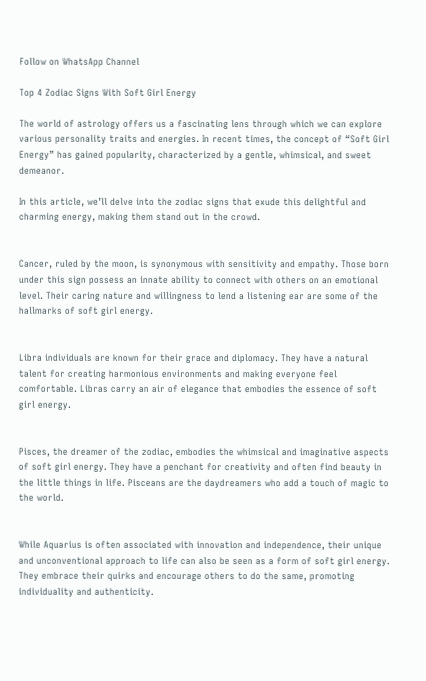Follow on WhatsApp Channel

Top 4 Zodiac Signs With Soft Girl Energy

The world of astrology offers us a fascinating lens through which we can explore various personality traits and energies. In recent times, the concept of “Soft Girl Energy” has gained popularity, characterized by a gentle, whimsical, and sweet demeanor.

In this article, we’ll delve into the zodiac signs that exude this delightful and charming energy, making them stand out in the crowd.


Cancer, ruled by the moon, is synonymous with sensitivity and empathy. Those born under this sign possess an innate ability to connect with others on an emotional level. Their caring nature and willingness to lend a listening ear are some of the hallmarks of soft girl energy.


Libra individuals are known for their grace and diplomacy. They have a natural talent for creating harmonious environments and making everyone feel comfortable. Libras carry an air of elegance that embodies the essence of soft girl energy.


Pisces, the dreamer of the zodiac, embodies the whimsical and imaginative aspects of soft girl energy. They have a penchant for creativity and often find beauty in the little things in life. Pisceans are the daydreamers who add a touch of magic to the world.


While Aquarius is often associated with innovation and independence, their unique and unconventional approach to life can also be seen as a form of soft girl energy. They embrace their quirks and encourage others to do the same, promoting individuality and authenticity.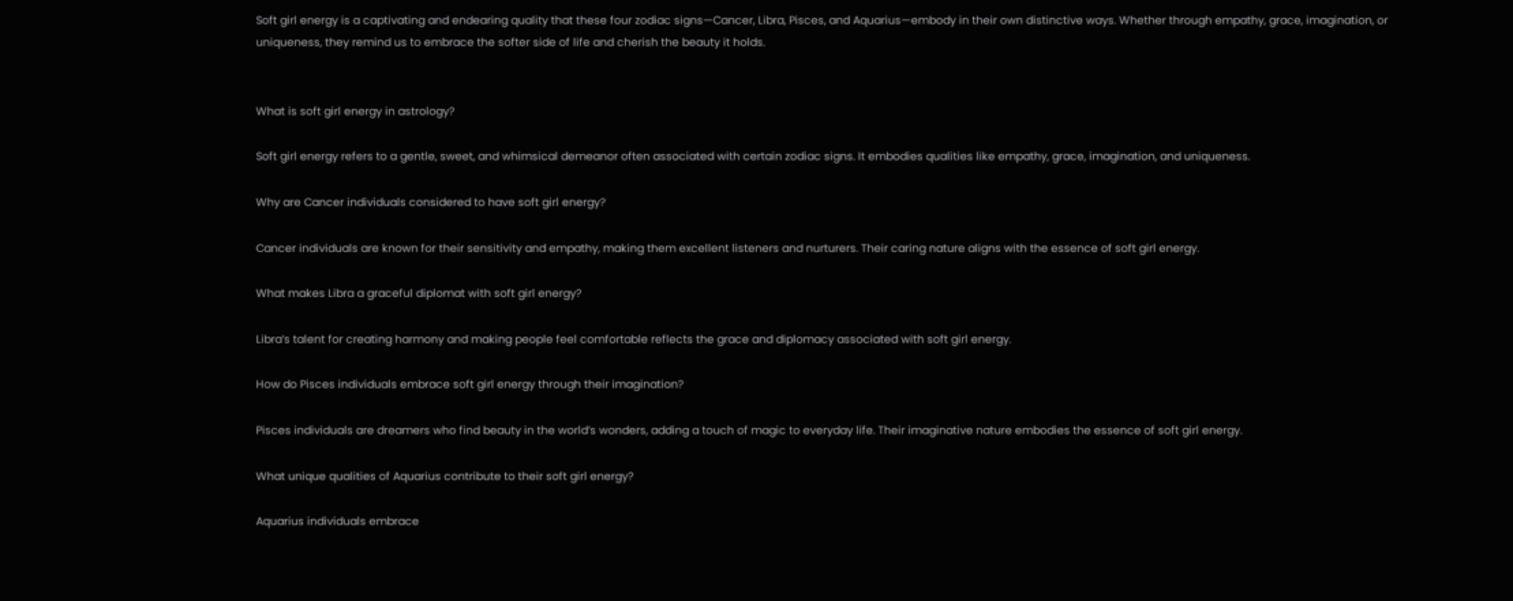Soft girl energy is a captivating and endearing quality that these four zodiac signs—Cancer, Libra, Pisces, and Aquarius—embody in their own distinctive ways. Whether through empathy, grace, imagination, or uniqueness, they remind us to embrace the softer side of life and cherish the beauty it holds.


What is soft girl energy in astrology?

Soft girl energy refers to a gentle, sweet, and whimsical demeanor often associated with certain zodiac signs. It embodies qualities like empathy, grace, imagination, and uniqueness.

Why are Cancer individuals considered to have soft girl energy?

Cancer individuals are known for their sensitivity and empathy, making them excellent listeners and nurturers. Their caring nature aligns with the essence of soft girl energy.

What makes Libra a graceful diplomat with soft girl energy?

Libra’s talent for creating harmony and making people feel comfortable reflects the grace and diplomacy associated with soft girl energy.

How do Pisces individuals embrace soft girl energy through their imagination?

Pisces individuals are dreamers who find beauty in the world’s wonders, adding a touch of magic to everyday life. Their imaginative nature embodies the essence of soft girl energy.

What unique qualities of Aquarius contribute to their soft girl energy?

Aquarius individuals embrace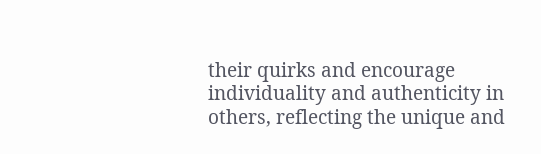their quirks and encourage individuality and authenticity in others, reflecting the unique and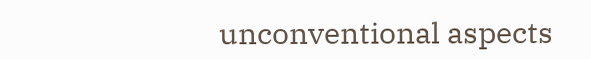unconventional aspects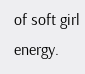of soft girl energy.